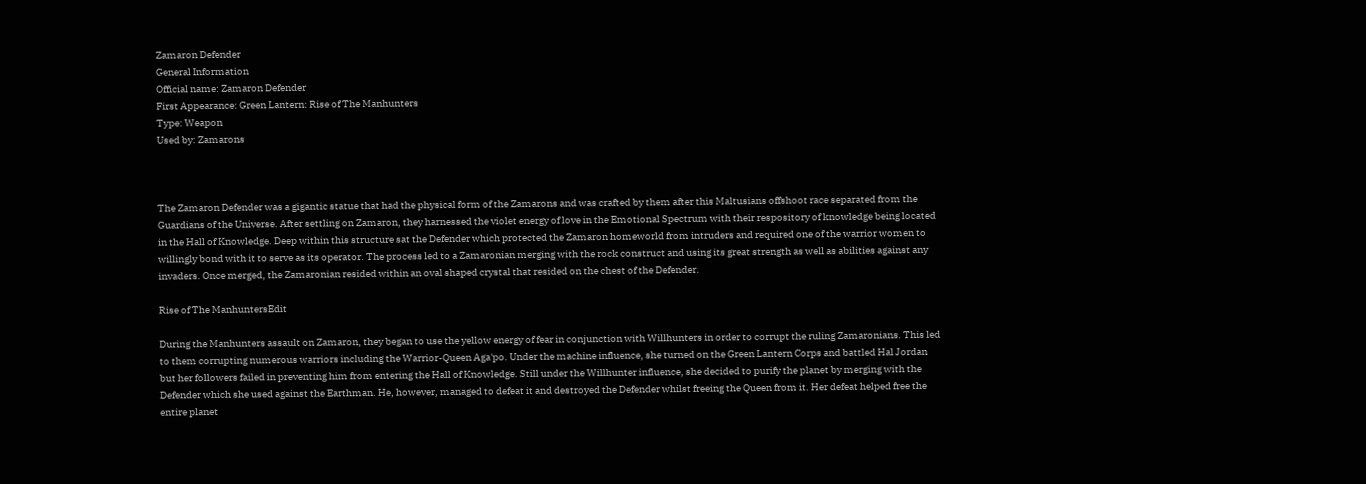Zamaron Defender
General Information
Official name: Zamaron Defender
First Appearance: Green Lantern: Rise of The Manhunters
Type: Weapon
Used by: Zamarons



The Zamaron Defender was a gigantic statue that had the physical form of the Zamarons and was crafted by them after this Maltusians offshoot race separated from the Guardians of the Universe. After settling on Zamaron, they harnessed the violet energy of love in the Emotional Spectrum with their respository of knowledge being located in the Hall of Knowledge. Deep within this structure sat the Defender which protected the Zamaron homeworld from intruders and required one of the warrior women to willingly bond with it to serve as its operator. The process led to a Zamaronian merging with the rock construct and using its great strength as well as abilities against any invaders. Once merged, the Zamaronian resided within an oval shaped crystal that resided on the chest of the Defender.

Rise of The ManhuntersEdit

During the Manhunters assault on Zamaron, they began to use the yellow energy of fear in conjunction with Willhunters in order to corrupt the ruling Zamaronians. This led to them corrupting numerous warriors including the Warrior-Queen Aga'po. Under the machine influence, she turned on the Green Lantern Corps and battled Hal Jordan but her followers failed in preventing him from entering the Hall of Knowledge. Still under the Willhunter influence, she decided to purify the planet by merging with the Defender which she used against the Earthman. He, however, managed to defeat it and destroyed the Defender whilst freeing the Queen from it. Her defeat helped free the entire planet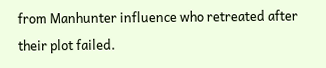from Manhunter influence who retreated after their plot failed.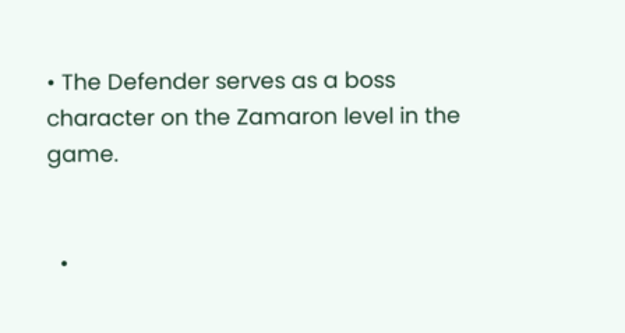• The Defender serves as a boss character on the Zamaron level in the game.


  •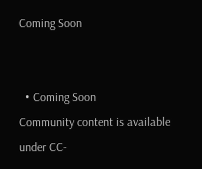Coming Soon


  • Coming Soon
Community content is available under CC-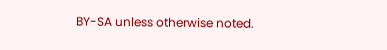BY-SA unless otherwise noted.